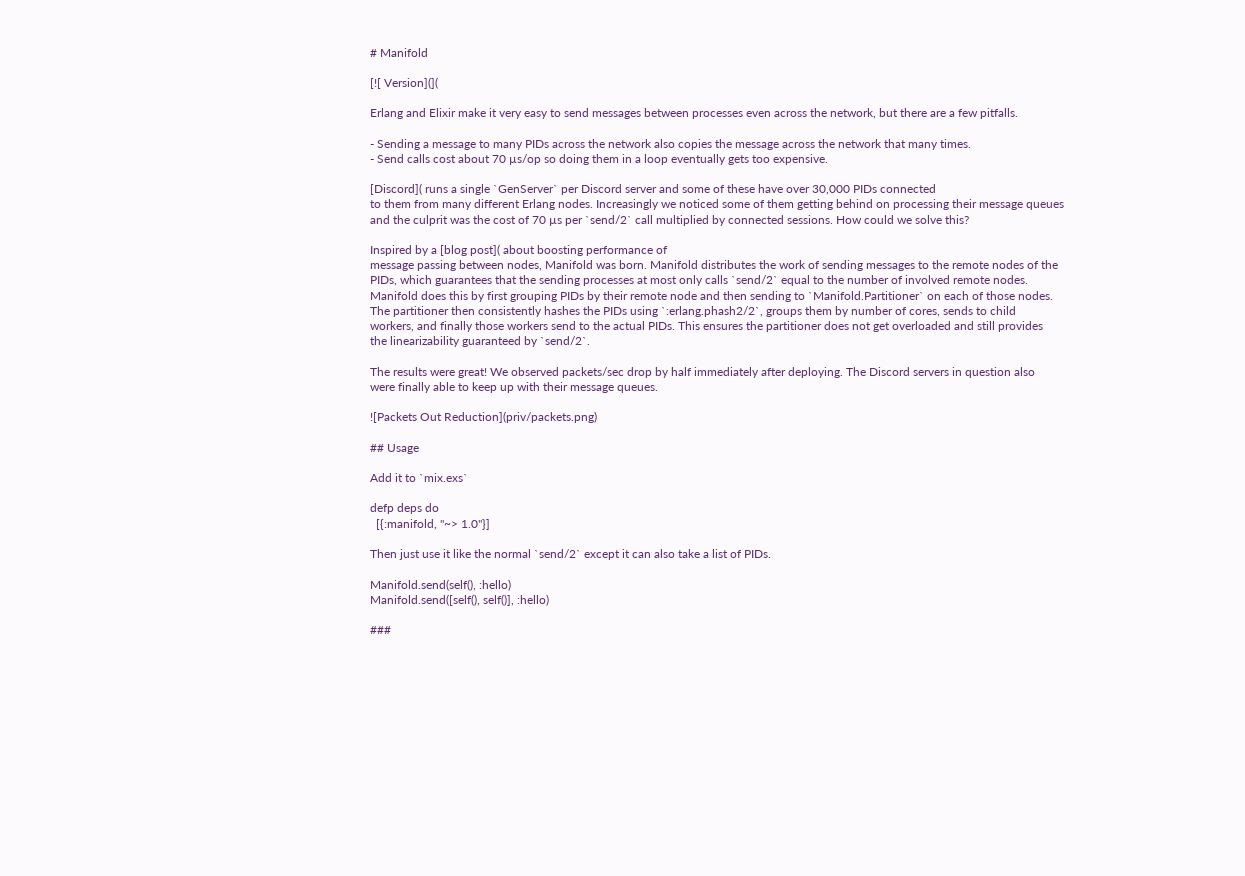# Manifold

[![ Version](](

Erlang and Elixir make it very easy to send messages between processes even across the network, but there are a few pitfalls.

- Sending a message to many PIDs across the network also copies the message across the network that many times.
- Send calls cost about 70 µs/op so doing them in a loop eventually gets too expensive.

[Discord]( runs a single `GenServer` per Discord server and some of these have over 30,000 PIDs connected
to them from many different Erlang nodes. Increasingly we noticed some of them getting behind on processing their message queues
and the culprit was the cost of 70 µs per `send/2` call multiplied by connected sessions. How could we solve this?

Inspired by a [blog post]( about boosting performance of
message passing between nodes, Manifold was born. Manifold distributes the work of sending messages to the remote nodes of the
PIDs, which guarantees that the sending processes at most only calls `send/2` equal to the number of involved remote nodes.
Manifold does this by first grouping PIDs by their remote node and then sending to `Manifold.Partitioner` on each of those nodes.
The partitioner then consistently hashes the PIDs using `:erlang.phash2/2`, groups them by number of cores, sends to child
workers, and finally those workers send to the actual PIDs. This ensures the partitioner does not get overloaded and still provides
the linearizability guaranteed by `send/2`.

The results were great! We observed packets/sec drop by half immediately after deploying. The Discord servers in question also
were finally able to keep up with their message queues.

![Packets Out Reduction](priv/packets.png)

## Usage

Add it to `mix.exs`

defp deps do
  [{:manifold, "~> 1.0"}]

Then just use it like the normal `send/2` except it can also take a list of PIDs.

Manifold.send(self(), :hello)
Manifold.send([self(), self()], :hello)

###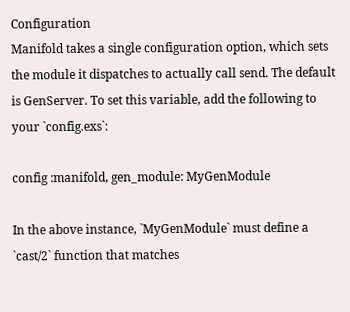Configuration
Manifold takes a single configuration option, which sets the module it dispatches to actually call send. The default
is GenServer. To set this variable, add the following to your `config.exs`:

config :manifold, gen_module: MyGenModule

In the above instance, `MyGenModule` must define a `cast/2` function that matches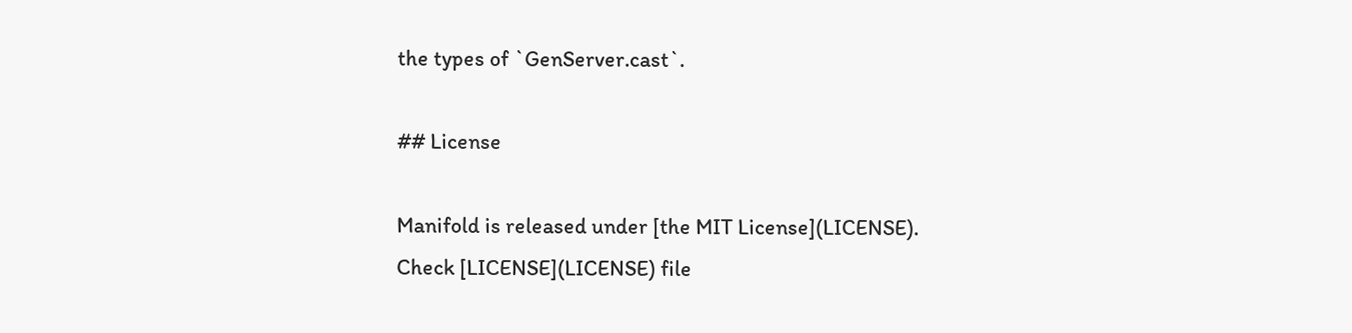the types of `GenServer.cast`.

## License

Manifold is released under [the MIT License](LICENSE).
Check [LICENSE](LICENSE) file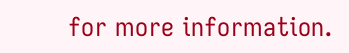for more information.